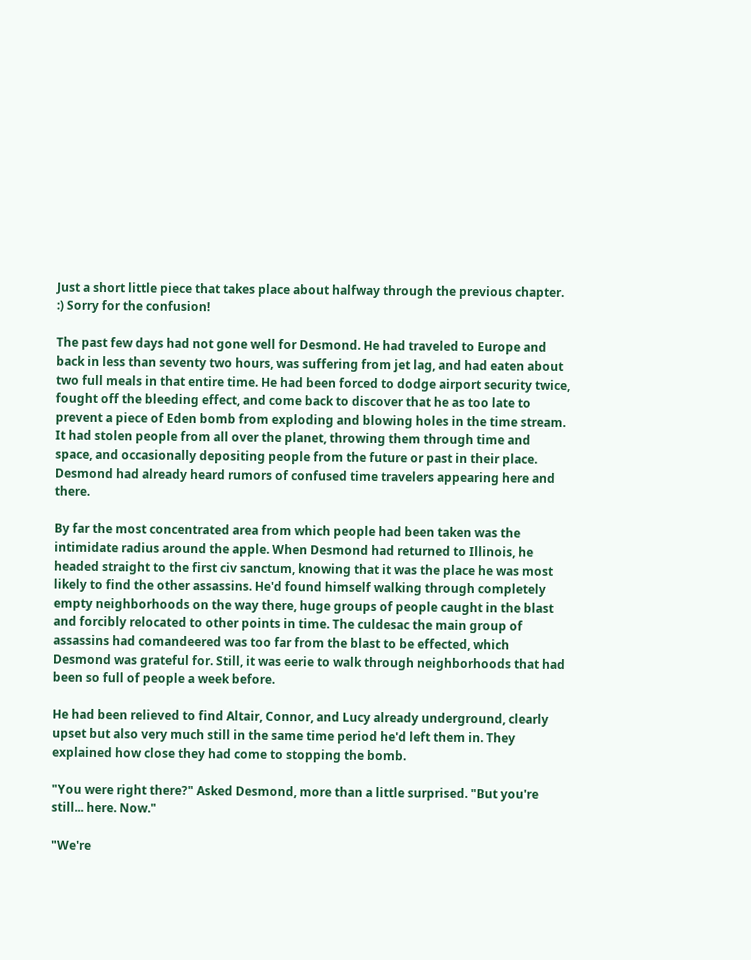Just a short little piece that takes place about halfway through the previous chapter. :) Sorry for the confusion!

The past few days had not gone well for Desmond. He had traveled to Europe and back in less than seventy two hours, was suffering from jet lag, and had eaten about two full meals in that entire time. He had been forced to dodge airport security twice, fought off the bleeding effect, and come back to discover that he as too late to prevent a piece of Eden bomb from exploding and blowing holes in the time stream. It had stolen people from all over the planet, throwing them through time and space, and occasionally depositing people from the future or past in their place. Desmond had already heard rumors of confused time travelers appearing here and there.

By far the most concentrated area from which people had been taken was the intimidate radius around the apple. When Desmond had returned to Illinois, he headed straight to the first civ sanctum, knowing that it was the place he was most likely to find the other assassins. He'd found himself walking through completely empty neighborhoods on the way there, huge groups of people caught in the blast and forcibly relocated to other points in time. The culdesac the main group of assassins had comandeered was too far from the blast to be effected, which Desmond was grateful for. Still, it was eerie to walk through neighborhoods that had been so full of people a week before.

He had been relieved to find Altair, Connor, and Lucy already underground, clearly upset but also very much still in the same time period he'd left them in. They explained how close they had come to stopping the bomb.

"You were right there?" Asked Desmond, more than a little surprised. "But you're still... here. Now."

"We're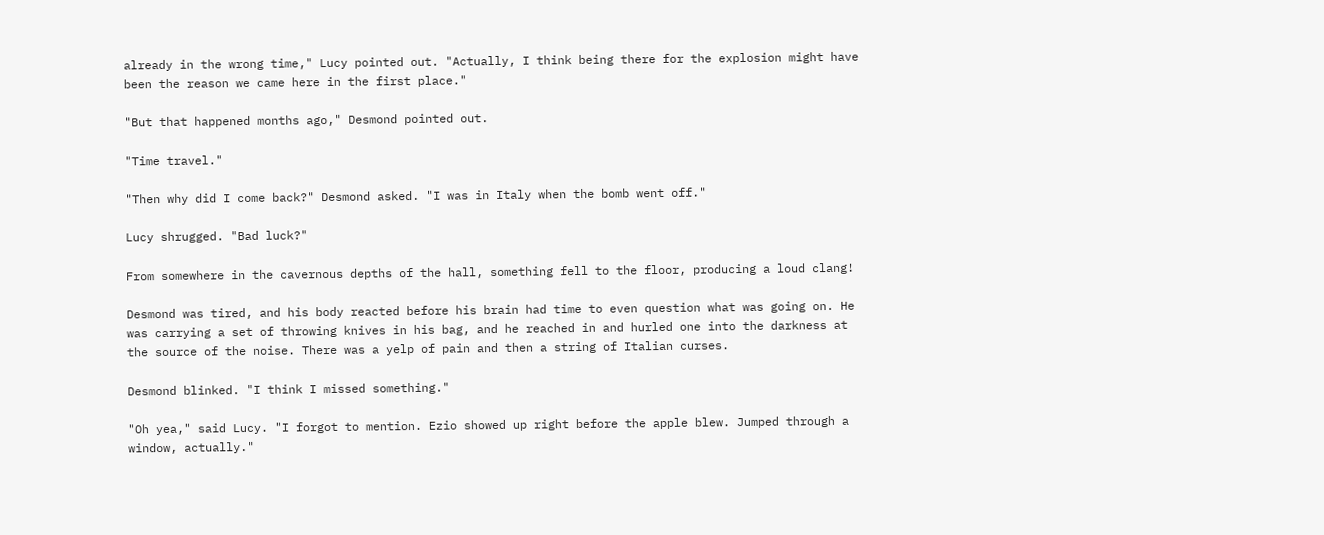already in the wrong time," Lucy pointed out. "Actually, I think being there for the explosion might have been the reason we came here in the first place."

"But that happened months ago," Desmond pointed out.

"Time travel."

"Then why did I come back?" Desmond asked. "I was in Italy when the bomb went off."

Lucy shrugged. "Bad luck?"

From somewhere in the cavernous depths of the hall, something fell to the floor, producing a loud clang!

Desmond was tired, and his body reacted before his brain had time to even question what was going on. He was carrying a set of throwing knives in his bag, and he reached in and hurled one into the darkness at the source of the noise. There was a yelp of pain and then a string of Italian curses.

Desmond blinked. "I think I missed something."

"Oh yea," said Lucy. "I forgot to mention. Ezio showed up right before the apple blew. Jumped through a window, actually."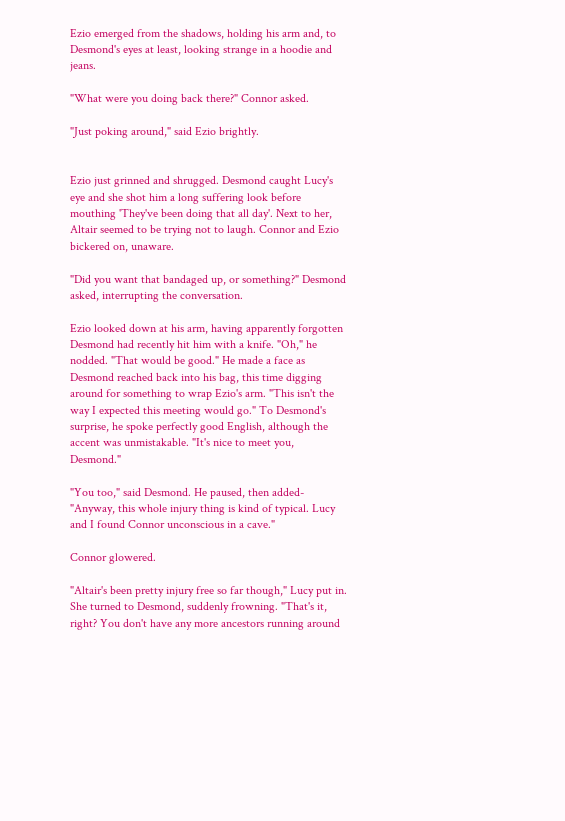Ezio emerged from the shadows, holding his arm and, to Desmond's eyes at least, looking strange in a hoodie and jeans.

"What were you doing back there?" Connor asked.

"Just poking around," said Ezio brightly.


Ezio just grinned and shrugged. Desmond caught Lucy's eye and she shot him a long suffering look before mouthing 'They've been doing that all day'. Next to her, Altair seemed to be trying not to laugh. Connor and Ezio bickered on, unaware.

"Did you want that bandaged up, or something?" Desmond asked, interrupting the conversation.

Ezio looked down at his arm, having apparently forgotten Desmond had recently hit him with a knife. "Oh," he nodded. "That would be good." He made a face as Desmond reached back into his bag, this time digging around for something to wrap Ezio's arm. "This isn't the way I expected this meeting would go." To Desmond's surprise, he spoke perfectly good English, although the accent was unmistakable. "It's nice to meet you, Desmond."

"You too," said Desmond. He paused, then added- "Anyway, this whole injury thing is kind of typical. Lucy and I found Connor unconscious in a cave."

Connor glowered.

"Altair's been pretty injury free so far though," Lucy put in. She turned to Desmond, suddenly frowning. "That's it, right? You don't have any more ancestors running around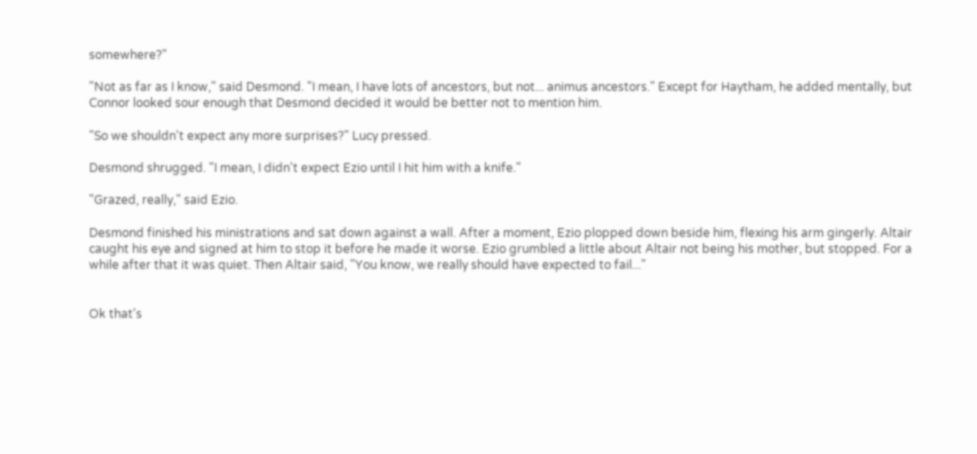somewhere?"

"Not as far as I know," said Desmond. "I mean, I have lots of ancestors, but not... animus ancestors." Except for Haytham, he added mentally, but Connor looked sour enough that Desmond decided it would be better not to mention him.

"So we shouldn't expect any more surprises?" Lucy pressed.

Desmond shrugged. "I mean, I didn't expect Ezio until I hit him with a knife."

"Grazed, really," said Ezio.

Desmond finished his ministrations and sat down against a wall. After a moment, Ezio plopped down beside him, flexing his arm gingerly. Altair caught his eye and signed at him to stop it before he made it worse. Ezio grumbled a little about Altair not being his mother, but stopped. For a while after that it was quiet. Then Altair said, "You know, we really should have expected to fail..."


Ok that's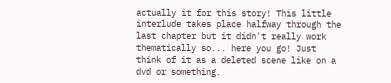actually it for this story! This little interlude takes place halfway through the last chapter but it didn't really work thematically so... here you go! Just think of it as a deleted scene like on a dvd or something.